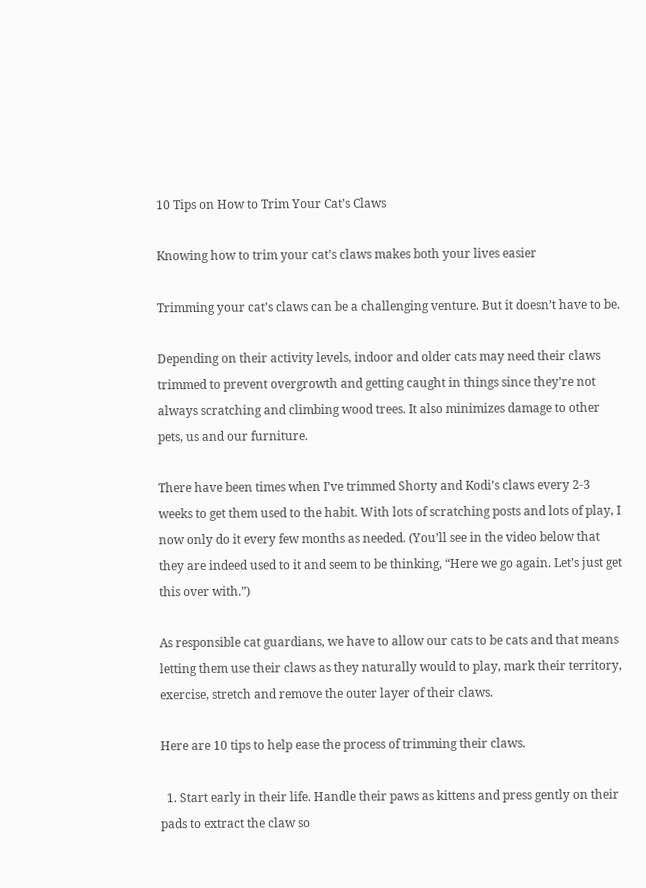10 Tips on How to Trim Your Cat’s Claws

Knowing how to trim your cat’s claws makes both your lives easier

Trimming your cat’s claws can be a challenging venture. But it doesn’t have to be.

Depending on their activity levels, indoor and older cats may need their claws trimmed to prevent overgrowth and getting caught in things since they’re not always scratching and climbing wood trees. It also minimizes damage to other pets, us and our furniture.

There have been times when I’ve trimmed Shorty and Kodi’s claws every 2-3 weeks to get them used to the habit. With lots of scratching posts and lots of play, I now only do it every few months as needed. (You’ll see in the video below that they are indeed used to it and seem to be thinking, “Here we go again. Let’s just get this over with.”)

As responsible cat guardians, we have to allow our cats to be cats and that means letting them use their claws as they naturally would to play, mark their territory, exercise, stretch and remove the outer layer of their claws.

Here are 10 tips to help ease the process of trimming their claws.

  1. Start early in their life. Handle their paws as kittens and press gently on their pads to extract the claw so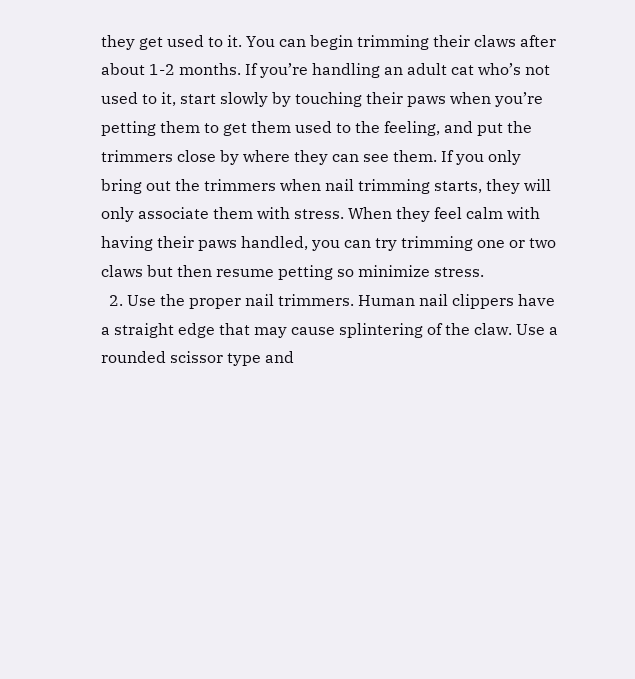they get used to it. You can begin trimming their claws after about 1-2 months. If you’re handling an adult cat who’s not used to it, start slowly by touching their paws when you’re petting them to get them used to the feeling, and put the trimmers close by where they can see them. If you only bring out the trimmers when nail trimming starts, they will only associate them with stress. When they feel calm with having their paws handled, you can try trimming one or two claws but then resume petting so minimize stress.
  2. Use the proper nail trimmers. Human nail clippers have a straight edge that may cause splintering of the claw. Use a rounded scissor type and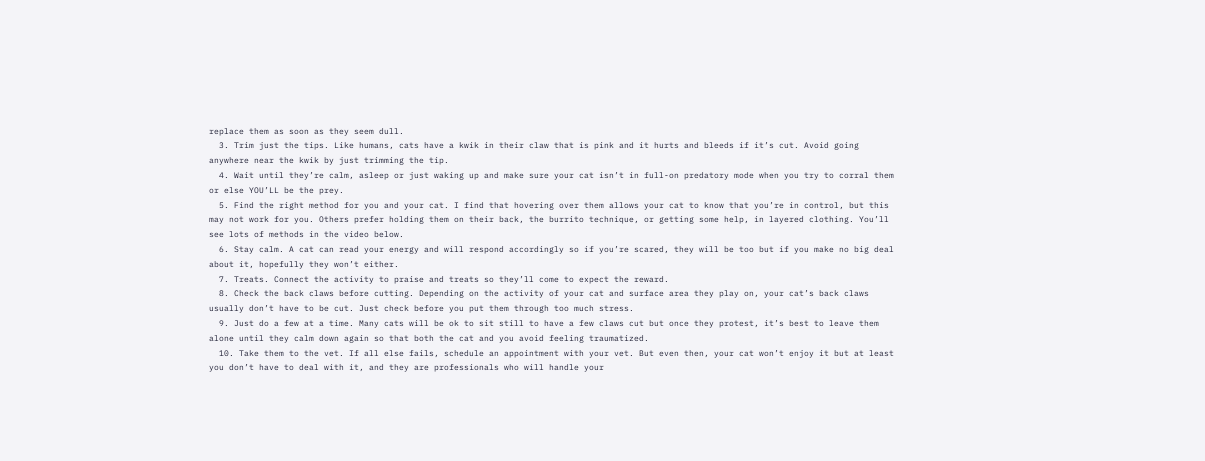replace them as soon as they seem dull.
  3. Trim just the tips. Like humans, cats have a kwik in their claw that is pink and it hurts and bleeds if it’s cut. Avoid going anywhere near the kwik by just trimming the tip.
  4. Wait until they’re calm, asleep or just waking up and make sure your cat isn’t in full-on predatory mode when you try to corral them or else YOU’LL be the prey.
  5. Find the right method for you and your cat. I find that hovering over them allows your cat to know that you’re in control, but this may not work for you. Others prefer holding them on their back, the burrito technique, or getting some help, in layered clothing. You’ll see lots of methods in the video below.
  6. Stay calm. A cat can read your energy and will respond accordingly so if you’re scared, they will be too but if you make no big deal about it, hopefully they won’t either.
  7. Treats. Connect the activity to praise and treats so they’ll come to expect the reward.
  8. Check the back claws before cutting. Depending on the activity of your cat and surface area they play on, your cat’s back claws usually don’t have to be cut. Just check before you put them through too much stress.
  9. Just do a few at a time. Many cats will be ok to sit still to have a few claws cut but once they protest, it’s best to leave them alone until they calm down again so that both the cat and you avoid feeling traumatized.
  10. Take them to the vet. If all else fails, schedule an appointment with your vet. But even then, your cat won’t enjoy it but at least you don’t have to deal with it, and they are professionals who will handle your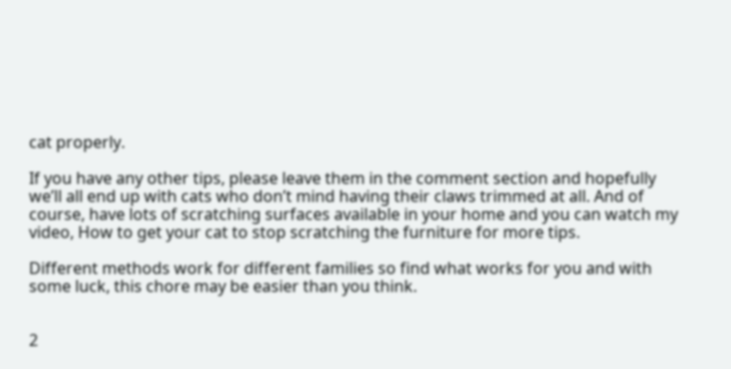cat properly.

If you have any other tips, please leave them in the comment section and hopefully we’ll all end up with cats who don’t mind having their claws trimmed at all. And of course, have lots of scratching surfaces available in your home and you can watch my video, How to get your cat to stop scratching the furniture for more tips.

Different methods work for different families so find what works for you and with some luck, this chore may be easier than you think.


2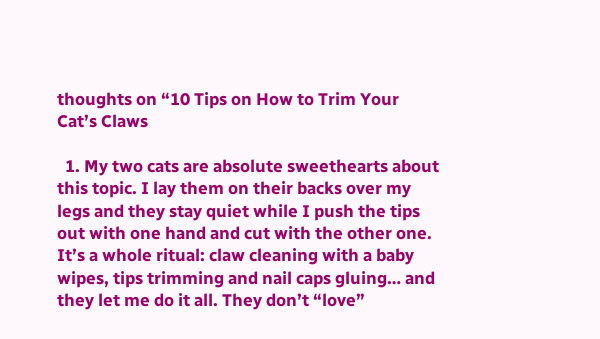thoughts on “10 Tips on How to Trim Your Cat’s Claws

  1. My two cats are absolute sweethearts about this topic. I lay them on their backs over my legs and they stay quiet while I push the tips out with one hand and cut with the other one. It’s a whole ritual: claw cleaning with a baby wipes, tips trimming and nail caps gluing… and they let me do it all. They don’t “love”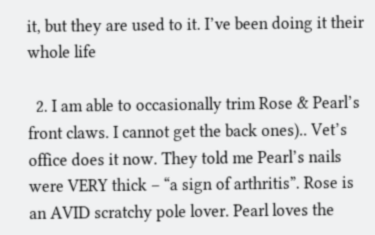it, but they are used to it. I’ve been doing it their whole life

  2. I am able to occasionally trim Rose & Pearl’s front claws. I cannot get the back ones).. Vet’s office does it now. They told me Pearl’s nails were VERY thick – “a sign of arthritis”. Rose is an AVID scratchy pole lover. Pearl loves the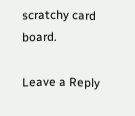scratchy card board.

Leave a Reply